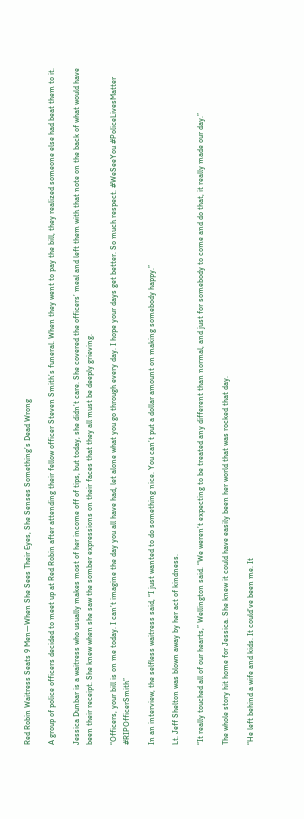Red Robin Waitress Seats 9 Men—When She Sees Their Eyes, She Senses Something’s Dead Wrong

A group of police officers decided to meet up at Red Robin after attending their fellow officer Steven Smith’s funeral. When they went to pay the bill, they realized someone else had beat them to it.

Jessica Dunbar is a waitress who usually makes most of her income off of tips, but today, she didn’t care. She covered the officers’ meal and left them with that note on the back of what would have been their receipt. She knew when she saw the somber expressions on their faces that they all must be deeply grieving.

“Officers, your bill is on me today. I can’t imagine the day you all have had, let alone what you go through every day. I hope your days get better. So much respect. #WeSeeYou #PoliceLivesMatter #RIPOfficerSmith”

In an interview, the selfless waitress said, “I just wanted to do something nice. You can’t put a dollar amount on making somebody happy.”

Lt. Jeff Shelton was blown away by her act of kindness.

“It really touched all of our hearts,” Wellington said. “We weren’t expecting to be treated any different than normal, and just for somebody to come and do that, it really made our day.”

The whole story hit home for Jessica. She knew it could have easily been her world that was rocked that day.

“He left behind a wife and kids. It could’ve been me. It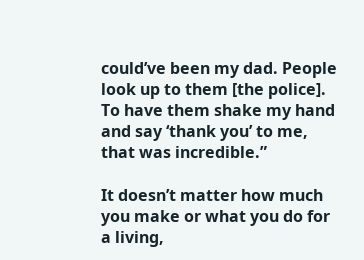could’ve been my dad. People look up to them [the police]. To have them shake my hand and say ‘thank you’ to me, that was incredible.”

It doesn’t matter how much you make or what you do for a living,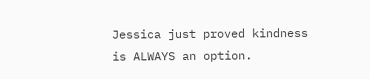Jessica just proved kindness is ALWAYS an option.